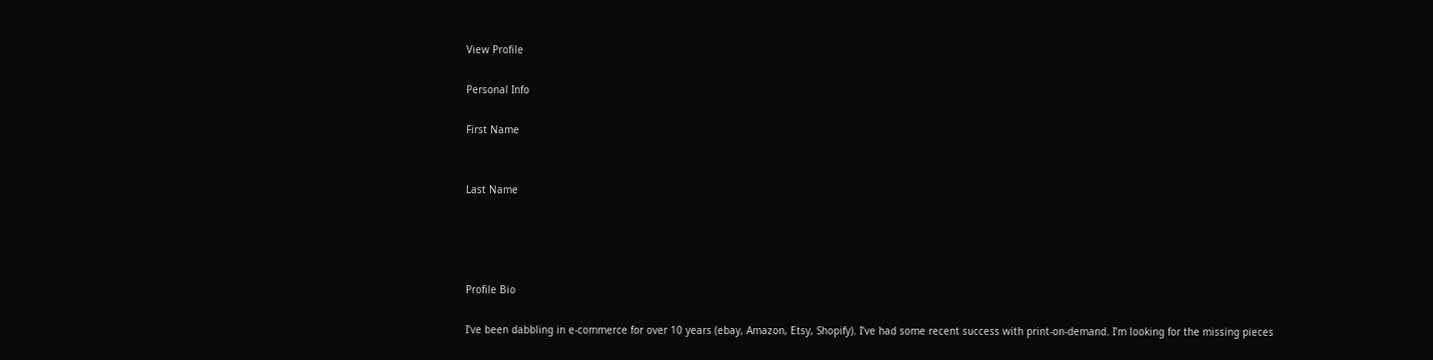View Profile

Personal Info

First Name


Last Name




Profile Bio

I’ve been dabbling in e-commerce for over 10 years (ebay, Amazon, Etsy, Shopify). I’ve had some recent success with print-on-demand. I’m looking for the missing pieces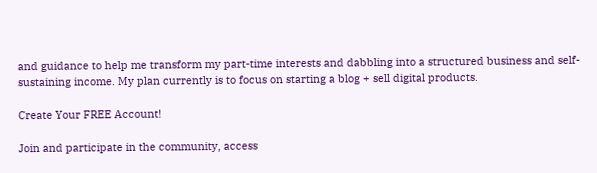and guidance to help me transform my part-time interests and dabbling into a structured business and self-sustaining income. My plan currently is to focus on starting a blog + sell digital products.

Create Your FREE Account!

Join and participate in the community, access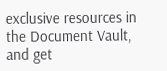exclusive resources in the Document Vault, and get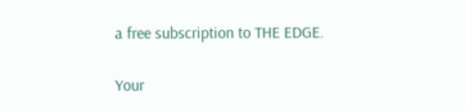a free subscription to THE EDGE.

Your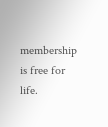membership is free for life.